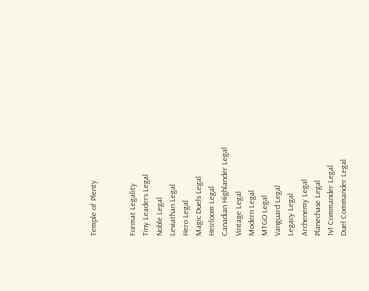Temple of Plenty


Format Legality
Tiny Leaders Legal
Noble Legal
Leviathan Legal
Hero Legal
Magic Duels Legal
Heirloom Legal
Canadian Highlander Legal
Vintage Legal
Modern Legal
MTGO Legal
Vanguard Legal
Legacy Legal
Archenemy Legal
Planechase Legal
1v1 Commander Legal
Duel Commander Legal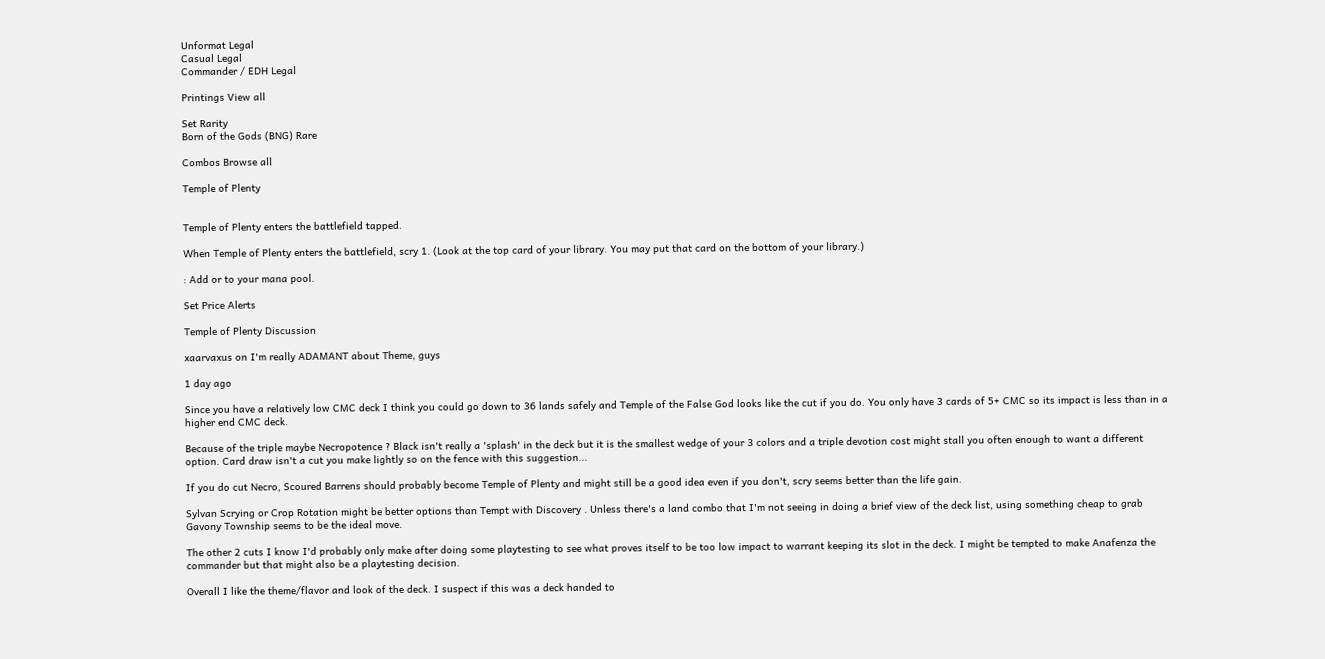Unformat Legal
Casual Legal
Commander / EDH Legal

Printings View all

Set Rarity
Born of the Gods (BNG) Rare

Combos Browse all

Temple of Plenty


Temple of Plenty enters the battlefield tapped.

When Temple of Plenty enters the battlefield, scry 1. (Look at the top card of your library. You may put that card on the bottom of your library.)

: Add or to your mana pool.

Set Price Alerts

Temple of Plenty Discussion

xaarvaxus on I'm really ADAMANT about Theme, guys

1 day ago

Since you have a relatively low CMC deck I think you could go down to 36 lands safely and Temple of the False God looks like the cut if you do. You only have 3 cards of 5+ CMC so its impact is less than in a higher end CMC deck.

Because of the triple maybe Necropotence ? Black isn't really a 'splash' in the deck but it is the smallest wedge of your 3 colors and a triple devotion cost might stall you often enough to want a different option. Card draw isn't a cut you make lightly so on the fence with this suggestion...

If you do cut Necro, Scoured Barrens should probably become Temple of Plenty and might still be a good idea even if you don't, scry seems better than the life gain.

Sylvan Scrying or Crop Rotation might be better options than Tempt with Discovery . Unless there's a land combo that I'm not seeing in doing a brief view of the deck list, using something cheap to grab Gavony Township seems to be the ideal move.

The other 2 cuts I know I'd probably only make after doing some playtesting to see what proves itself to be too low impact to warrant keeping its slot in the deck. I might be tempted to make Anafenza the commander but that might also be a playtesting decision.

Overall I like the theme/flavor and look of the deck. I suspect if this was a deck handed to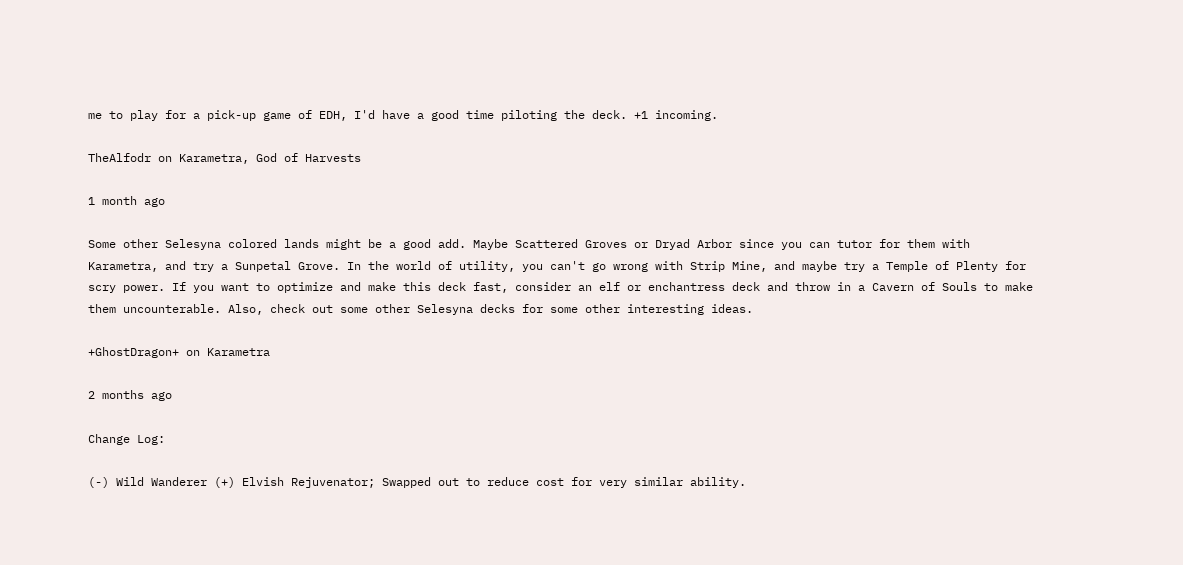me to play for a pick-up game of EDH, I'd have a good time piloting the deck. +1 incoming.

TheAlfodr on Karametra, God of Harvests

1 month ago

Some other Selesyna colored lands might be a good add. Maybe Scattered Groves or Dryad Arbor since you can tutor for them with Karametra, and try a Sunpetal Grove. In the world of utility, you can't go wrong with Strip Mine, and maybe try a Temple of Plenty for scry power. If you want to optimize and make this deck fast, consider an elf or enchantress deck and throw in a Cavern of Souls to make them uncounterable. Also, check out some other Selesyna decks for some other interesting ideas.

+GhostDragon+ on Karametra

2 months ago

Change Log:

(-) Wild Wanderer (+) Elvish Rejuvenator; Swapped out to reduce cost for very similar ability.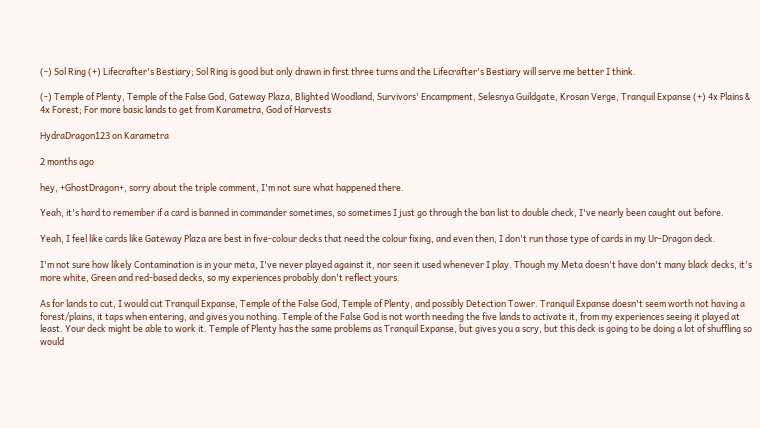(-) Sol Ring (+) Lifecrafter's Bestiary; Sol Ring is good but only drawn in first three turns and the Lifecrafter's Bestiary will serve me better I think.

(-) Temple of Plenty, Temple of the False God, Gateway Plaza, Blighted Woodland, Survivors' Encampment, Selesnya Guildgate, Krosan Verge, Tranquil Expanse (+) 4x Plains & 4x Forest; For more basic lands to get from Karametra, God of Harvests

HydraDragon123 on Karametra

2 months ago

hey, +GhostDragon+, sorry about the triple comment, I'm not sure what happened there.

Yeah, it's hard to remember if a card is banned in commander sometimes, so sometimes I just go through the ban list to double check, I've nearly been caught out before.

Yeah, I feel like cards like Gateway Plaza are best in five-colour decks that need the colour fixing, and even then, I don't run those type of cards in my Ur-Dragon deck.

I'm not sure how likely Contamination is in your meta, I've never played against it, nor seen it used whenever I play. Though my Meta doesn't have don't many black decks, it's more white, Green and red-based decks, so my experiences probably don't reflect yours.

As for lands to cut, I would cut Tranquil Expanse, Temple of the False God, Temple of Plenty, and possibly Detection Tower. Tranquil Expanse doesn't seem worth not having a forest/plains, it taps when entering, and gives you nothing. Temple of the False God is not worth needing the five lands to activate it, from my experiences seeing it played at least. Your deck might be able to work it. Temple of Plenty has the same problems as Tranquil Expanse, but gives you a scry, but this deck is going to be doing a lot of shuffling so would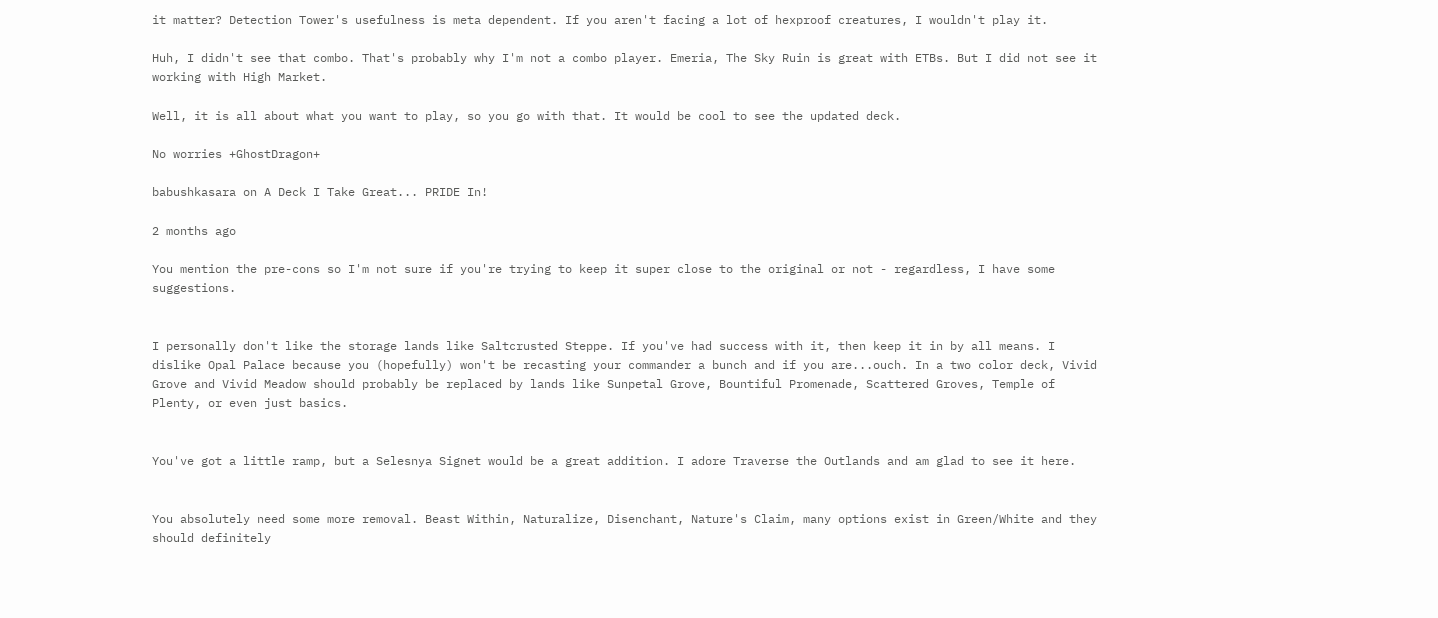it matter? Detection Tower's usefulness is meta dependent. If you aren't facing a lot of hexproof creatures, I wouldn't play it.

Huh, I didn't see that combo. That's probably why I'm not a combo player. Emeria, The Sky Ruin is great with ETBs. But I did not see it working with High Market.

Well, it is all about what you want to play, so you go with that. It would be cool to see the updated deck.

No worries +GhostDragon+

babushkasara on A Deck I Take Great... PRIDE In!

2 months ago

You mention the pre-cons so I'm not sure if you're trying to keep it super close to the original or not - regardless, I have some suggestions.


I personally don't like the storage lands like Saltcrusted Steppe. If you've had success with it, then keep it in by all means. I dislike Opal Palace because you (hopefully) won't be recasting your commander a bunch and if you are...ouch. In a two color deck, Vivid Grove and Vivid Meadow should probably be replaced by lands like Sunpetal Grove, Bountiful Promenade, Scattered Groves, Temple of Plenty, or even just basics.


You've got a little ramp, but a Selesnya Signet would be a great addition. I adore Traverse the Outlands and am glad to see it here.


You absolutely need some more removal. Beast Within, Naturalize, Disenchant, Nature's Claim, many options exist in Green/White and they should definitely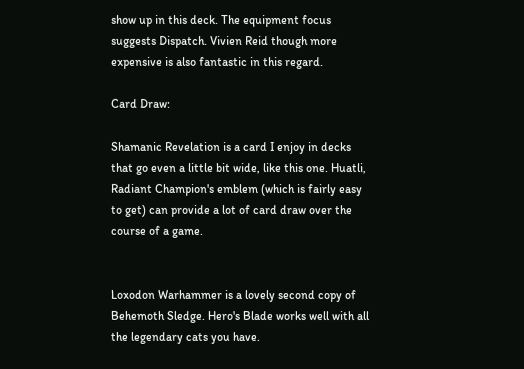show up in this deck. The equipment focus suggests Dispatch. Vivien Reid though more expensive is also fantastic in this regard.

Card Draw:

Shamanic Revelation is a card I enjoy in decks that go even a little bit wide, like this one. Huatli, Radiant Champion's emblem (which is fairly easy to get) can provide a lot of card draw over the course of a game.


Loxodon Warhammer is a lovely second copy of Behemoth Sledge. Hero's Blade works well with all the legendary cats you have.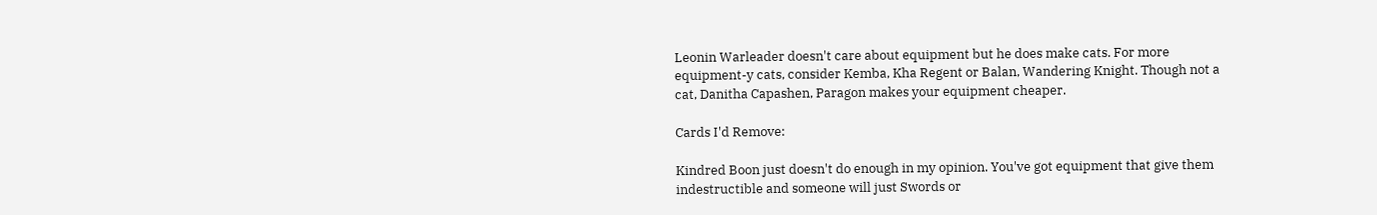Leonin Warleader doesn't care about equipment but he does make cats. For more equipment-y cats, consider Kemba, Kha Regent or Balan, Wandering Knight. Though not a cat, Danitha Capashen, Paragon makes your equipment cheaper.

Cards I'd Remove:

Kindred Boon just doesn't do enough in my opinion. You've got equipment that give them indestructible and someone will just Swords or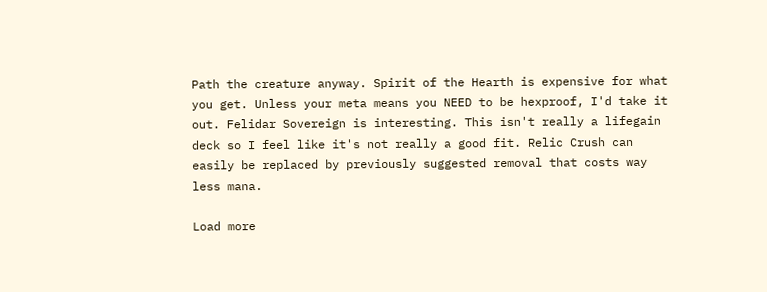Path the creature anyway. Spirit of the Hearth is expensive for what you get. Unless your meta means you NEED to be hexproof, I'd take it out. Felidar Sovereign is interesting. This isn't really a lifegain deck so I feel like it's not really a good fit. Relic Crush can easily be replaced by previously suggested removal that costs way less mana.

Load more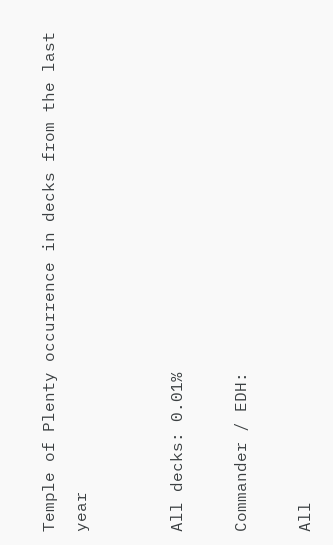Temple of Plenty occurrence in decks from the last year


All decks: 0.01%

Commander / EDH:

All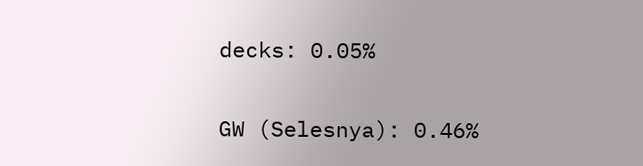decks: 0.05%

GW (Selesnya): 0.46%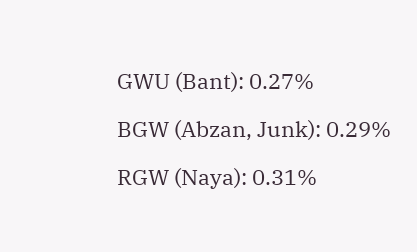GWU (Bant): 0.27%

BGW (Abzan, Junk): 0.29%

RGW (Naya): 0.31%